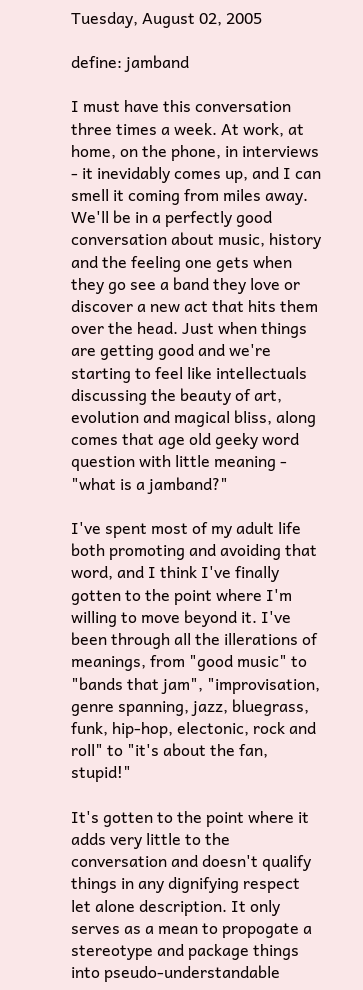Tuesday, August 02, 2005

define: jamband

I must have this conversation three times a week. At work, at home, on the phone, in interviews - it inevidably comes up, and I can smell it coming from miles away. We'll be in a perfectly good conversation about music, history and the feeling one gets when they go see a band they love or discover a new act that hits them over the head. Just when things are getting good and we're starting to feel like intellectuals discussing the beauty of art, evolution and magical bliss, along comes that age old geeky word question with little meaning - "what is a jamband?"

I've spent most of my adult life both promoting and avoiding that word, and I think I've finally gotten to the point where I'm willing to move beyond it. I've been through all the illerations of meanings, from "good music" to "bands that jam", "improvisation, genre spanning, jazz, bluegrass, funk, hip-hop, electonic, rock and roll" to "it's about the fan, stupid!"

It's gotten to the point where it adds very little to the conversation and doesn't qualify things in any dignifying respect let alone description. It only serves as a mean to propogate a stereotype and package things into pseudo-understandable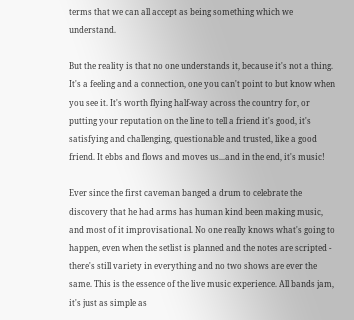terms that we can all accept as being something which we understand.

But the reality is that no one understands it, because it's not a thing. It's a feeling and a connection, one you can't point to but know when you see it. It's worth flying half-way across the country for, or putting your reputation on the line to tell a friend it's good, it's satisfying and challenging, questionable and trusted, like a good friend. It ebbs and flows and moves us...and in the end, it's music!

Ever since the first caveman banged a drum to celebrate the discovery that he had arms has human kind been making music, and most of it improvisational. No one really knows what's going to happen, even when the setlist is planned and the notes are scripted - there's still variety in everything and no two shows are ever the same. This is the essence of the live music experience. All bands jam, it's just as simple as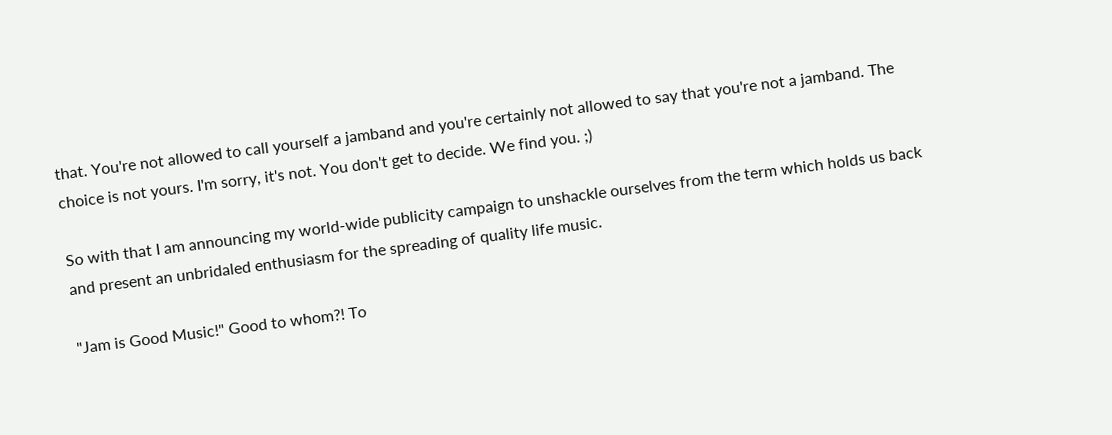that. You're not allowed to call yourself a jamband and you're certainly not allowed to say that you're not a jamband. The choice is not yours. I'm sorry, it's not. You don't get to decide. We find you. ;)

So with that I am announcing my world-wide publicity campaign to unshackle ourselves from the term which holds us back and present an unbridaled enthusiasm for the spreading of quality life music.

"Jam is Good Music!" Good to whom?! To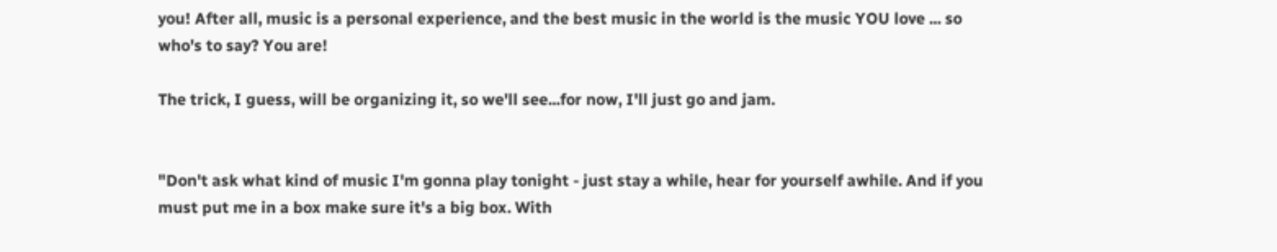you! After all, music is a personal experience, and the best music in the world is the music YOU love ... so who's to say? You are!

The trick, I guess, will be organizing it, so we'll see...for now, I'll just go and jam.


"Don't ask what kind of music I'm gonna play tonight - just stay a while, hear for yourself awhile. And if you must put me in a box make sure it's a big box. With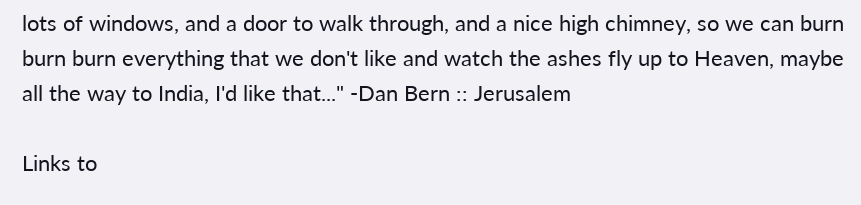lots of windows, and a door to walk through, and a nice high chimney, so we can burn burn burn everything that we don't like and watch the ashes fly up to Heaven, maybe all the way to India, I'd like that..." -Dan Bern :: Jerusalem

Links to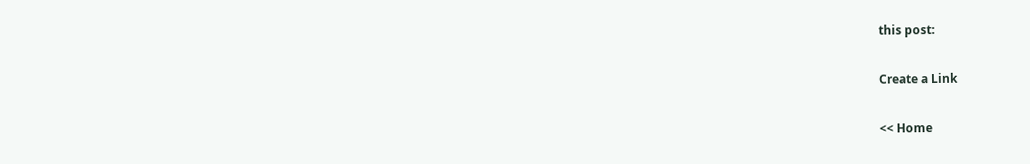this post:

Create a Link

<< Home